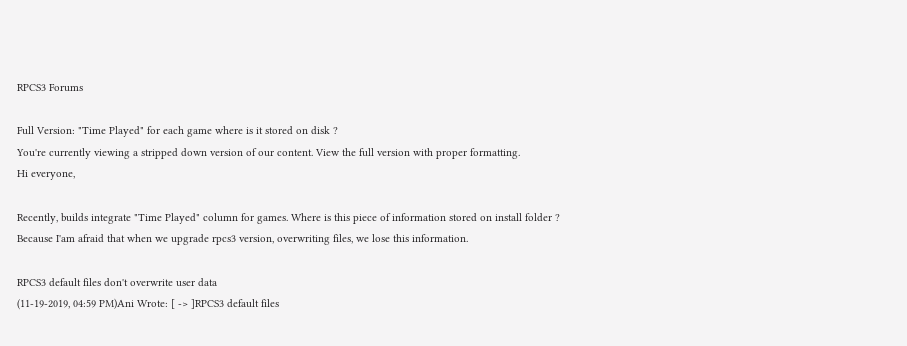RPCS3 Forums

Full Version: "Time Played" for each game where is it stored on disk ?
You're currently viewing a stripped down version of our content. View the full version with proper formatting.
Hi everyone,

Recently, builds integrate "Time Played" column for games. Where is this piece of information stored on install folder ?
Because I'am afraid that when we upgrade rpcs3 version, overwriting files, we lose this information.

RPCS3 default files don't overwrite user data
(11-19-2019, 04:59 PM)Ani Wrote: [ -> ]RPCS3 default files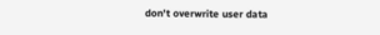don't overwrite user data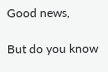Good news,

But do you know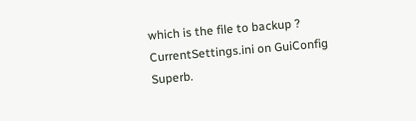which is the file to backup ?
CurrentSettings.ini on GuiConfig
Superb.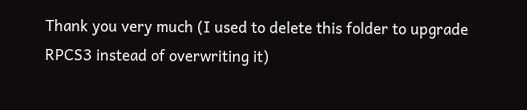Thank you very much (I used to delete this folder to upgrade RPCS3 instead of overwriting it)